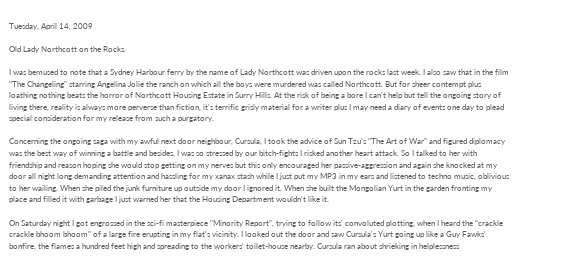Tuesday, April 14, 2009

Old Lady Northcott on the Rocks.

I was bemused to note that a Sydney Harbour ferry by the name of Lady Northcott was driven upon the rocks last week. I also saw that in the film "The Changeling" starring Angelina Jolie the ranch on which all the boys were murdered was called Northcott. But for sheer contempt plus loathing nothing beats the horror of Northcott Housing Estate in Surry Hills. At the risk of being a bore I can't help but tell the ongoing story of living there, reality is always more perverse than fiction, it's terrific grisly material for a writer plus I may need a diary of events one day to plead special consideration for my release from such a purgatory.

Concerning the ongoing saga with my awful next door neighbour, Cursula, I took the advice of Sun Tzu's "The Art of War" and figured diplomacy was the best way of winning a battle and besides, I was so stressed by our bitch-fights I risked another heart attack. So I talked to her with friendship and reason hoping she would stop getting on my nerves but this only encouraged her passive-aggression and again she knocked at my door all night long demanding attention and hassling for my xanax stash while I just put my MP3 in my ears and listened to techno music, oblivious to her wailing. When she piled the junk furniture up outside my door I ignored it. When she built the Mongolian Yurt in the garden fronting my place and filled it with garbage I just warned her that the Housing Department wouldn't like it.

On Saturday night I got engrossed in the sci-fi masterpiece "Minority Report", trying to follow its' convoluted plotting, when I heard the "crackle crackle bhoom bhoom" of a large fire erupting in my flat's vicinity. I looked out the door and saw Cursula's Yurt going up like a Guy Fawks' bonfire, the flames a hundred feet high and spreading to the workers' toilet-house nearby. Cursula ran about shrieking in helplessness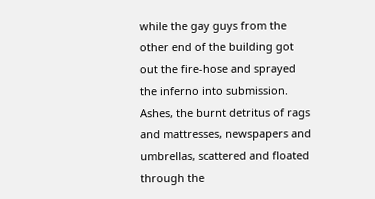while the gay guys from the other end of the building got out the fire-hose and sprayed the inferno into submission. Ashes, the burnt detritus of rags and mattresses, newspapers and umbrellas, scattered and floated through the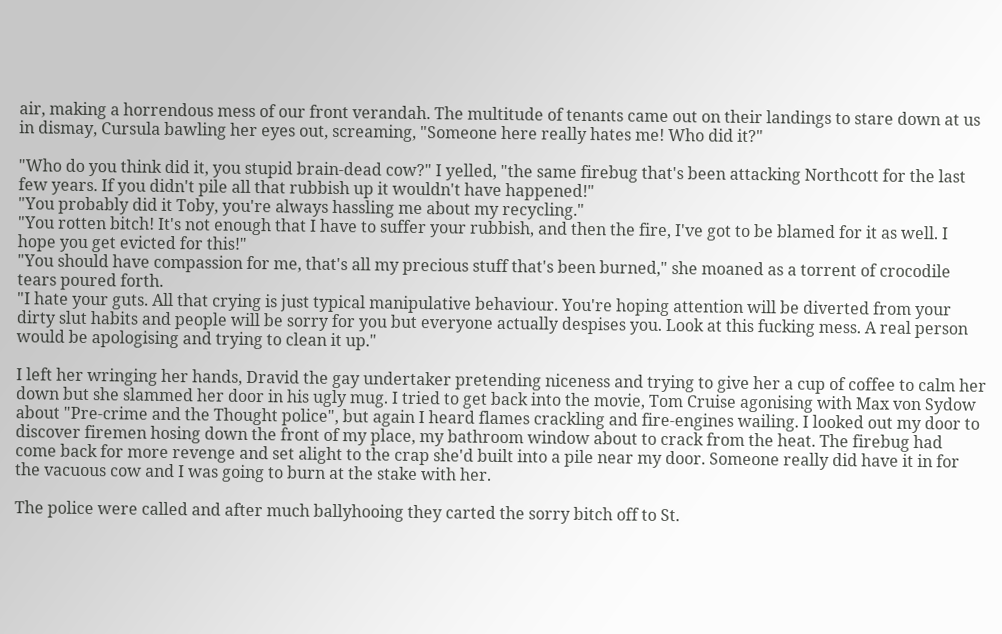air, making a horrendous mess of our front verandah. The multitude of tenants came out on their landings to stare down at us in dismay, Cursula bawling her eyes out, screaming, "Someone here really hates me! Who did it?"

"Who do you think did it, you stupid brain-dead cow?" I yelled, "the same firebug that's been attacking Northcott for the last few years. If you didn't pile all that rubbish up it wouldn't have happened!"
"You probably did it Toby, you're always hassling me about my recycling."
"You rotten bitch! It's not enough that I have to suffer your rubbish, and then the fire, I've got to be blamed for it as well. I hope you get evicted for this!"
"You should have compassion for me, that's all my precious stuff that's been burned," she moaned as a torrent of crocodile tears poured forth.
"I hate your guts. All that crying is just typical manipulative behaviour. You're hoping attention will be diverted from your dirty slut habits and people will be sorry for you but everyone actually despises you. Look at this fucking mess. A real person would be apologising and trying to clean it up."

I left her wringing her hands, Dravid the gay undertaker pretending niceness and trying to give her a cup of coffee to calm her down but she slammed her door in his ugly mug. I tried to get back into the movie, Tom Cruise agonising with Max von Sydow about "Pre-crime and the Thought police", but again I heard flames crackling and fire-engines wailing. I looked out my door to discover firemen hosing down the front of my place, my bathroom window about to crack from the heat. The firebug had come back for more revenge and set alight to the crap she'd built into a pile near my door. Someone really did have it in for the vacuous cow and I was going to burn at the stake with her.

The police were called and after much ballyhooing they carted the sorry bitch off to St.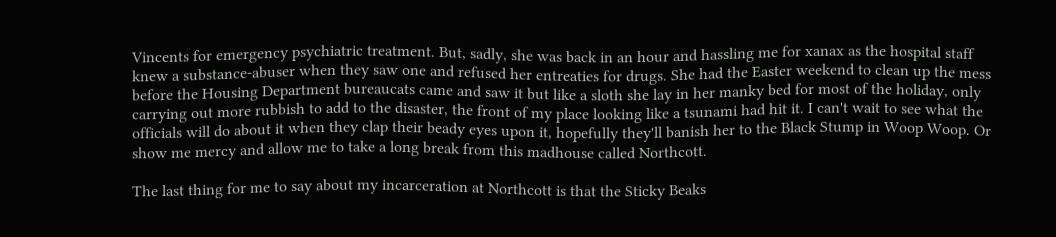Vincents for emergency psychiatric treatment. But, sadly, she was back in an hour and hassling me for xanax as the hospital staff knew a substance-abuser when they saw one and refused her entreaties for drugs. She had the Easter weekend to clean up the mess before the Housing Department bureaucats came and saw it but like a sloth she lay in her manky bed for most of the holiday, only carrying out more rubbish to add to the disaster, the front of my place looking like a tsunami had hit it. I can't wait to see what the officials will do about it when they clap their beady eyes upon it, hopefully they'll banish her to the Black Stump in Woop Woop. Or show me mercy and allow me to take a long break from this madhouse called Northcott.

The last thing for me to say about my incarceration at Northcott is that the Sticky Beaks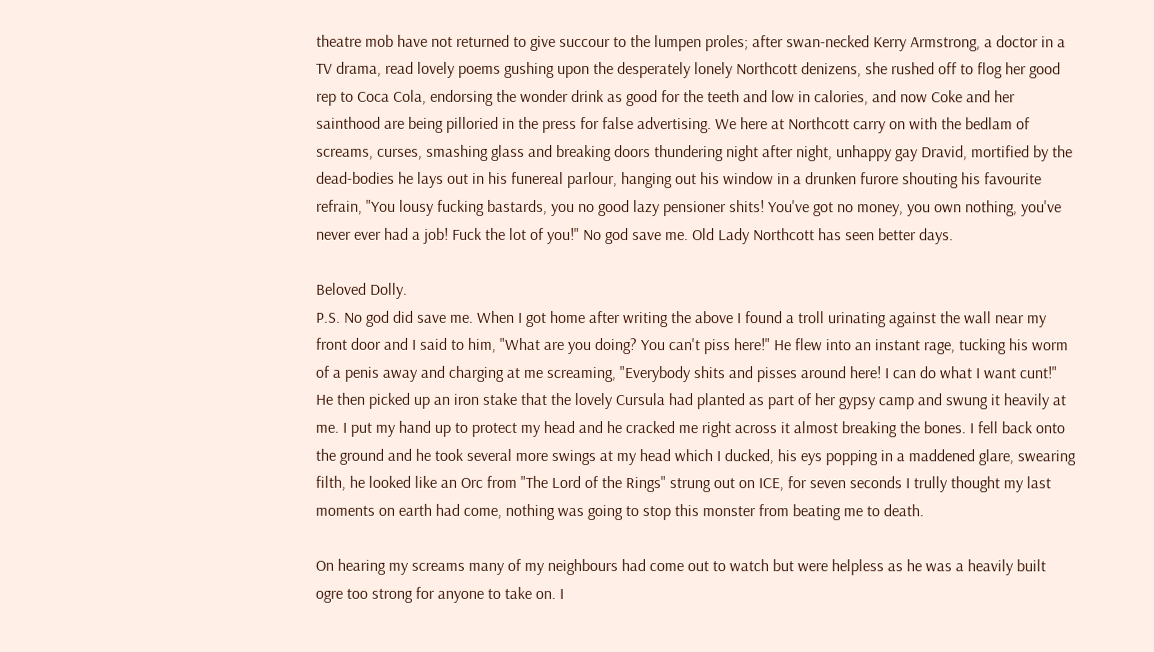theatre mob have not returned to give succour to the lumpen proles; after swan-necked Kerry Armstrong, a doctor in a TV drama, read lovely poems gushing upon the desperately lonely Northcott denizens, she rushed off to flog her good rep to Coca Cola, endorsing the wonder drink as good for the teeth and low in calories, and now Coke and her sainthood are being pilloried in the press for false advertising. We here at Northcott carry on with the bedlam of screams, curses, smashing glass and breaking doors thundering night after night, unhappy gay Dravid, mortified by the dead-bodies he lays out in his funereal parlour, hanging out his window in a drunken furore shouting his favourite refrain, "You lousy fucking bastards, you no good lazy pensioner shits! You've got no money, you own nothing, you've never ever had a job! Fuck the lot of you!" No god save me. Old Lady Northcott has seen better days.

Beloved Dolly.
P.S. No god did save me. When I got home after writing the above I found a troll urinating against the wall near my front door and I said to him, "What are you doing? You can't piss here!" He flew into an instant rage, tucking his worm of a penis away and charging at me screaming, "Everybody shits and pisses around here! I can do what I want cunt!" He then picked up an iron stake that the lovely Cursula had planted as part of her gypsy camp and swung it heavily at me. I put my hand up to protect my head and he cracked me right across it almost breaking the bones. I fell back onto the ground and he took several more swings at my head which I ducked, his eys popping in a maddened glare, swearing filth, he looked like an Orc from "The Lord of the Rings" strung out on ICE, for seven seconds I trully thought my last moments on earth had come, nothing was going to stop this monster from beating me to death.

On hearing my screams many of my neighbours had come out to watch but were helpless as he was a heavily built ogre too strong for anyone to take on. I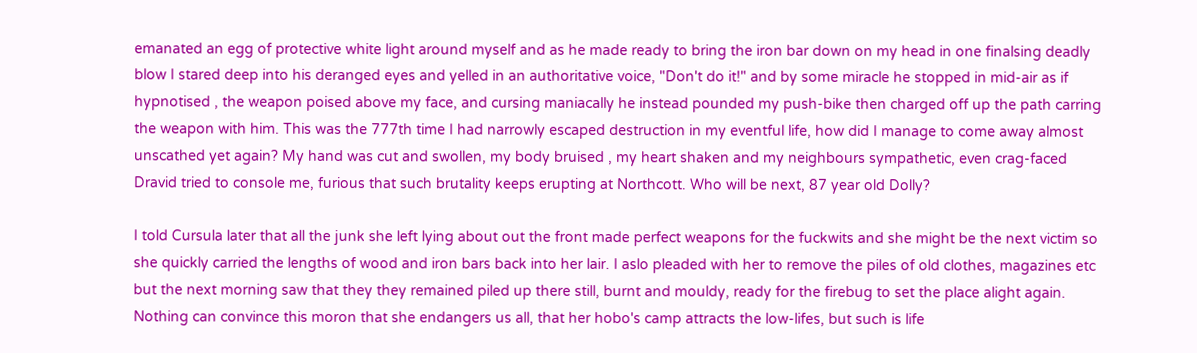emanated an egg of protective white light around myself and as he made ready to bring the iron bar down on my head in one finalsing deadly blow I stared deep into his deranged eyes and yelled in an authoritative voice, "Don't do it!" and by some miracle he stopped in mid-air as if hypnotised , the weapon poised above my face, and cursing maniacally he instead pounded my push-bike then charged off up the path carring the weapon with him. This was the 777th time I had narrowly escaped destruction in my eventful life, how did I manage to come away almost unscathed yet again? My hand was cut and swollen, my body bruised , my heart shaken and my neighbours sympathetic, even crag-faced Dravid tried to console me, furious that such brutality keeps erupting at Northcott. Who will be next, 87 year old Dolly?

I told Cursula later that all the junk she left lying about out the front made perfect weapons for the fuckwits and she might be the next victim so she quickly carried the lengths of wood and iron bars back into her lair. I aslo pleaded with her to remove the piles of old clothes, magazines etc but the next morning saw that they they remained piled up there still, burnt and mouldy, ready for the firebug to set the place alight again. Nothing can convince this moron that she endangers us all, that her hobo's camp attracts the low-lifes, but such is life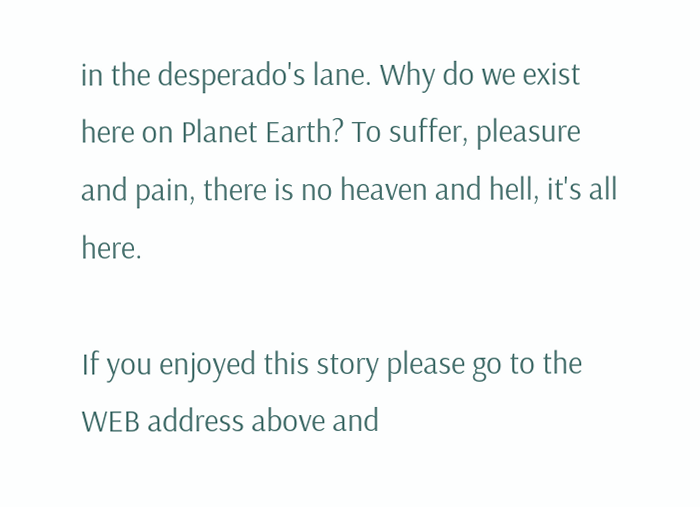in the desperado's lane. Why do we exist here on Planet Earth? To suffer, pleasure and pain, there is no heaven and hell, it's all here.

If you enjoyed this story please go to the WEB address above and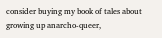consider buying my book of tales about growing up anarcho-queer,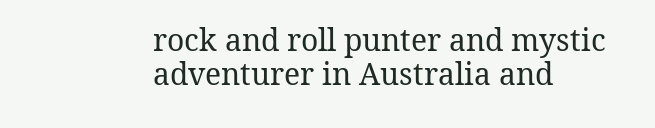rock and roll punter and mystic adventurer in Australia and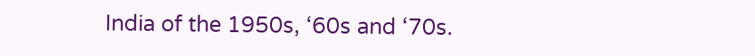India of the 1950s, ‘60s and ‘70s.